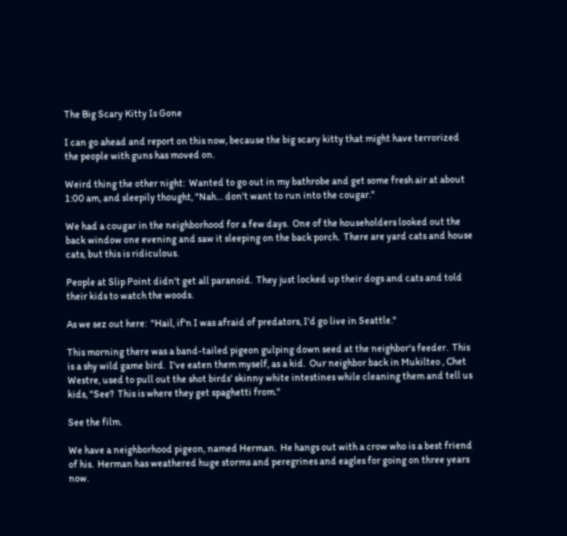The Big Scary Kitty Is Gone

I can go ahead and report on this now, because the big scary kitty that might have terrorized the people with guns has moved on.

Weird thing the other night:  Wanted to go out in my bathrobe and get some fresh air at about 1:00 am, and sleepily thought, "Nah… don't want to run into the cougar."

We had a cougar in the neighborhood for a few days.  One of the householders looked out the back window one evening and saw it sleeping on the back porch.  There are yard cats and house cats, but this is ridiculous.

People at Slip Point didn't get all paranoid.  They just locked up their dogs and cats and told their kids to watch the woods.

As we sez out here:  "Hail, if'n I was afraid of predators, I'd go live in Seattle."

This morning there was a band-tailed pigeon gulping down seed at the neighbor's feeder.  This is a shy wild game bird.  I've eaten them myself, as a kid.  Our neighbor back in Mukilteo , Chet Westre, used to pull out the shot birds' skinny white intestines while cleaning them and tell us kids, "See?  This is where they get spaghetti from."

See the film.

We have a neighborhood pigeon, named Herman.  He hangs out with a crow who is a best friend of his.  Herman has weathered huge storms and peregrines and eagles for going on three years now.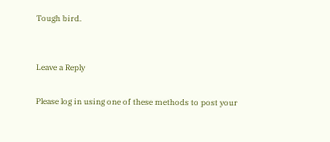Tough bird.


Leave a Reply

Please log in using one of these methods to post your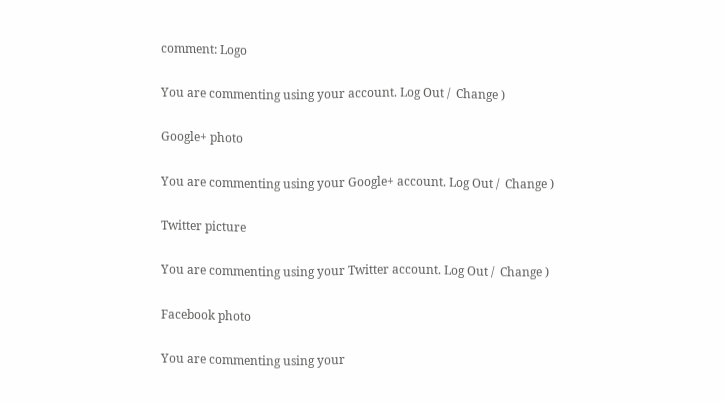comment: Logo

You are commenting using your account. Log Out /  Change )

Google+ photo

You are commenting using your Google+ account. Log Out /  Change )

Twitter picture

You are commenting using your Twitter account. Log Out /  Change )

Facebook photo

You are commenting using your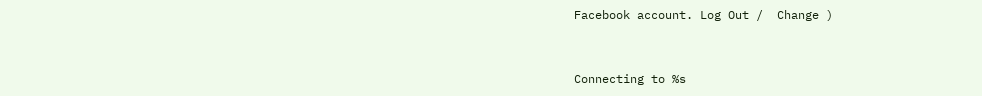Facebook account. Log Out /  Change )


Connecting to %s